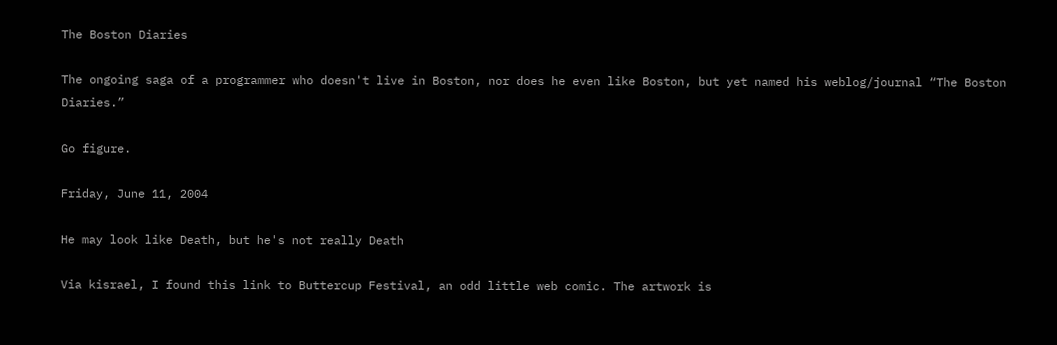The Boston Diaries

The ongoing saga of a programmer who doesn't live in Boston, nor does he even like Boston, but yet named his weblog/journal “The Boston Diaries.”

Go figure.

Friday, June 11, 2004

He may look like Death, but he's not really Death

Via kisrael, I found this link to Buttercup Festival, an odd little web comic. The artwork is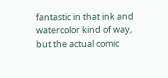fantastic in that ink and watercolor kind of way, but the actual comic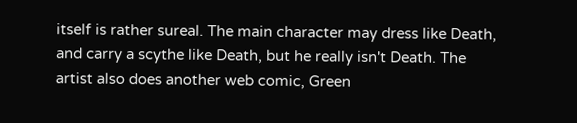itself is rather sureal. The main character may dress like Death, and carry a scythe like Death, but he really isn't Death. The artist also does another web comic, Green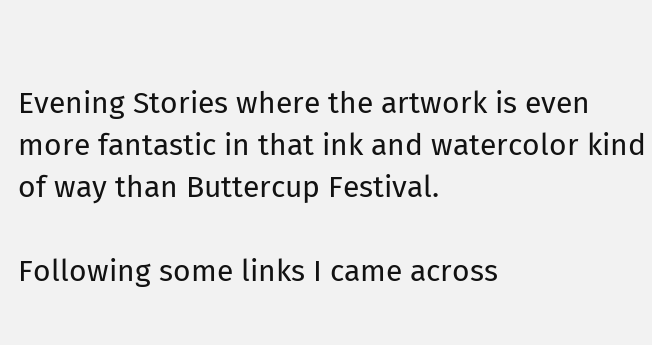Evening Stories where the artwork is even more fantastic in that ink and watercolor kind of way than Buttercup Festival.

Following some links I came across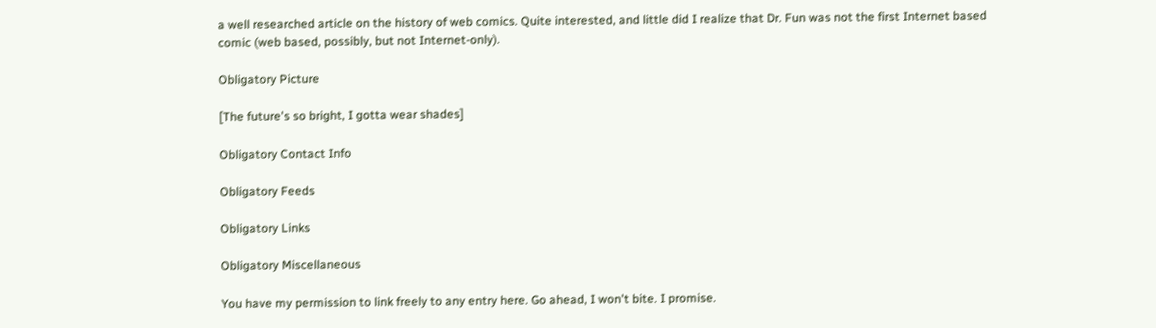a well researched article on the history of web comics. Quite interested, and little did I realize that Dr. Fun was not the first Internet based comic (web based, possibly, but not Internet-only).

Obligatory Picture

[The future's so bright, I gotta wear shades]

Obligatory Contact Info

Obligatory Feeds

Obligatory Links

Obligatory Miscellaneous

You have my permission to link freely to any entry here. Go ahead, I won't bite. I promise.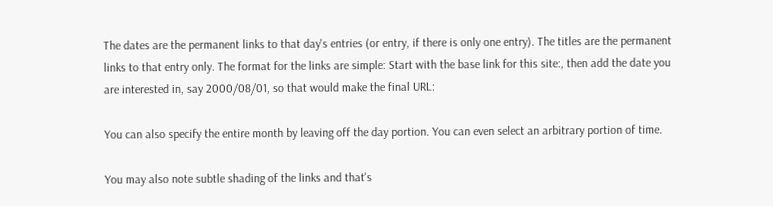The dates are the permanent links to that day's entries (or entry, if there is only one entry). The titles are the permanent links to that entry only. The format for the links are simple: Start with the base link for this site:, then add the date you are interested in, say 2000/08/01, so that would make the final URL:

You can also specify the entire month by leaving off the day portion. You can even select an arbitrary portion of time.

You may also note subtle shading of the links and that's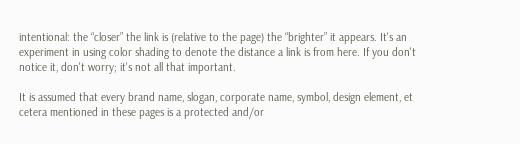intentional: the “closer” the link is (relative to the page) the “brighter” it appears. It's an experiment in using color shading to denote the distance a link is from here. If you don't notice it, don't worry; it's not all that important.

It is assumed that every brand name, slogan, corporate name, symbol, design element, et cetera mentioned in these pages is a protected and/or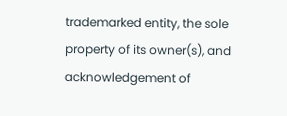trademarked entity, the sole property of its owner(s), and acknowledgement of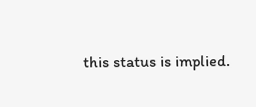this status is implied.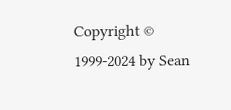Copyright © 1999-2024 by Sean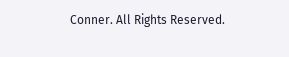Conner. All Rights Reserved.